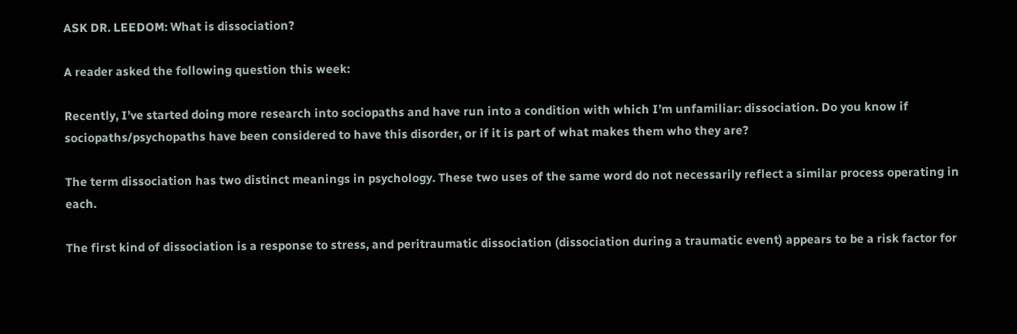ASK DR. LEEDOM: What is dissociation?

A reader asked the following question this week:

Recently, I’ve started doing more research into sociopaths and have run into a condition with which I’m unfamiliar: dissociation. Do you know if sociopaths/psychopaths have been considered to have this disorder, or if it is part of what makes them who they are?

The term dissociation has two distinct meanings in psychology. These two uses of the same word do not necessarily reflect a similar process operating in each.

The first kind of dissociation is a response to stress, and peritraumatic dissociation (dissociation during a traumatic event) appears to be a risk factor for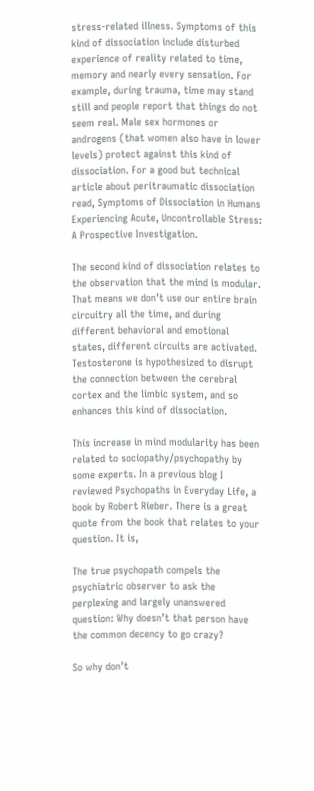stress-related illness. Symptoms of this kind of dissociation include disturbed experience of reality related to time, memory and nearly every sensation. For example, during trauma, time may stand still and people report that things do not seem real. Male sex hormones or androgens (that women also have in lower levels) protect against this kind of dissociation. For a good but technical article about peritraumatic dissociation read, Symptoms of Dissociation in Humans Experiencing Acute, Uncontrollable Stress: A Prospective Investigation.

The second kind of dissociation relates to the observation that the mind is modular. That means we don’t use our entire brain circuitry all the time, and during different behavioral and emotional states, different circuits are activated. Testosterone is hypothesized to disrupt the connection between the cerebral cortex and the limbic system, and so enhances this kind of dissociation.

This increase in mind modularity has been related to sociopathy/psychopathy by some experts. In a previous blog I reviewed Psychopaths in Everyday Life, a book by Robert Rieber. There is a great quote from the book that relates to your question. It is,

The true psychopath compels the psychiatric observer to ask the perplexing and largely unanswered question: Why doesn’t that person have the common decency to go crazy?

So why don’t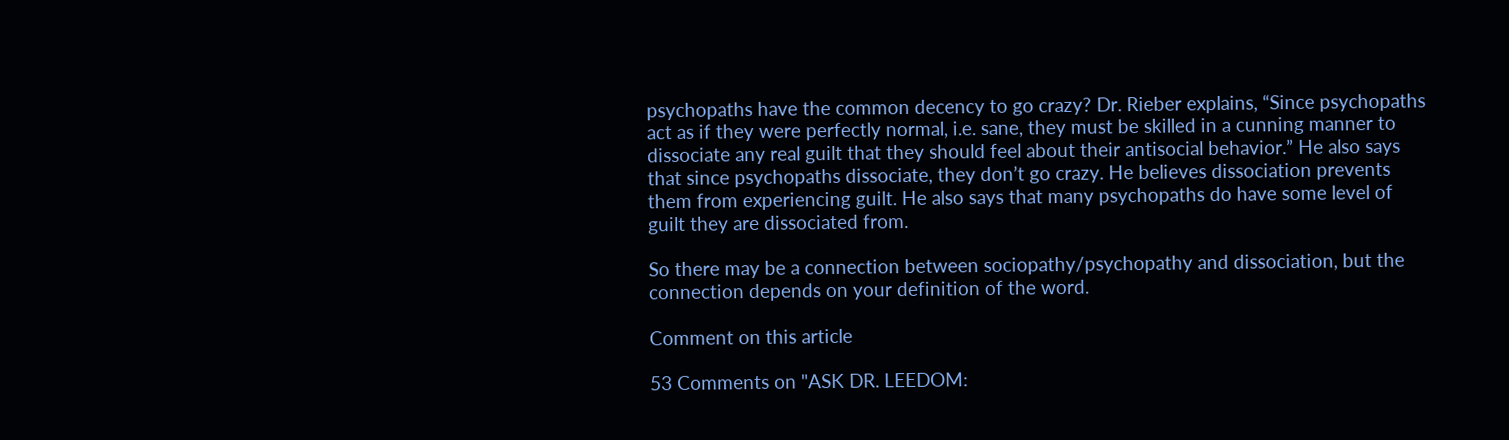psychopaths have the common decency to go crazy? Dr. Rieber explains, “Since psychopaths act as if they were perfectly normal, i.e. sane, they must be skilled in a cunning manner to dissociate any real guilt that they should feel about their antisocial behavior.” He also says that since psychopaths dissociate, they don’t go crazy. He believes dissociation prevents them from experiencing guilt. He also says that many psychopaths do have some level of guilt they are dissociated from.

So there may be a connection between sociopathy/psychopathy and dissociation, but the connection depends on your definition of the word.

Comment on this article

53 Comments on "ASK DR. LEEDOM: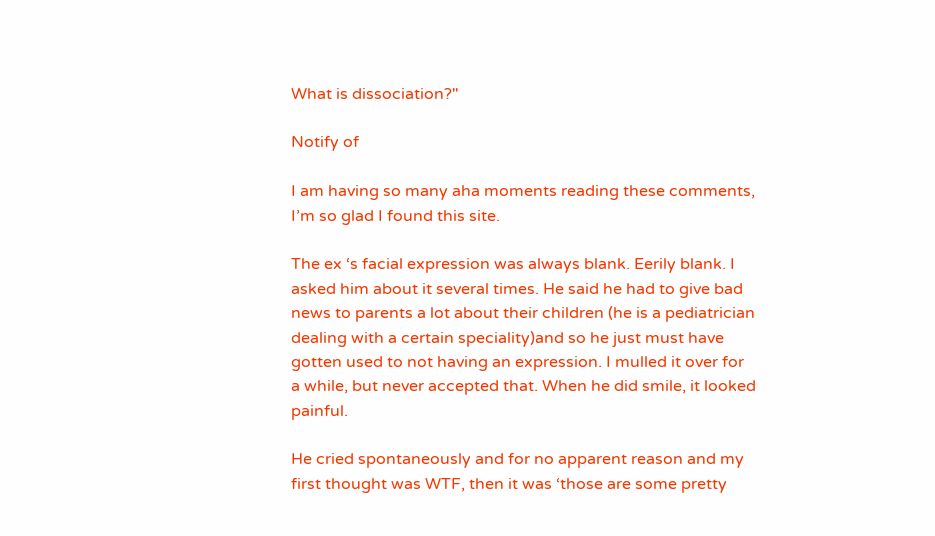What is dissociation?"

Notify of

I am having so many aha moments reading these comments, I’m so glad I found this site.

The ex ‘s facial expression was always blank. Eerily blank. I asked him about it several times. He said he had to give bad news to parents a lot about their children (he is a pediatrician dealing with a certain speciality)and so he just must have gotten used to not having an expression. I mulled it over for a while, but never accepted that. When he did smile, it looked painful.

He cried spontaneously and for no apparent reason and my first thought was WTF, then it was ‘those are some pretty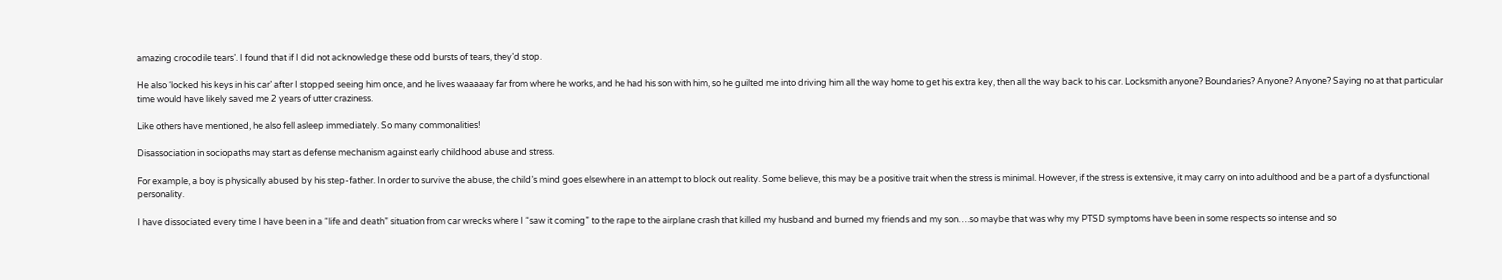amazing crocodile tears’. I found that if I did not acknowledge these odd bursts of tears, they’d stop.

He also ‘locked his keys in his car’ after I stopped seeing him once, and he lives waaaaay far from where he works, and he had his son with him, so he guilted me into driving him all the way home to get his extra key, then all the way back to his car. Locksmith anyone? Boundaries? Anyone? Anyone? Saying no at that particular time would have likely saved me 2 years of utter craziness.

Like others have mentioned, he also fell asleep immediately. So many commonalities!

Disassociation in sociopaths may start as defense mechanism against early childhood abuse and stress.

For example, a boy is physically abused by his step-father. In order to survive the abuse, the child’s mind goes elsewhere in an attempt to block out reality. Some believe, this may be a positive trait when the stress is minimal. However, if the stress is extensive, it may carry on into adulthood and be a part of a dysfunctional personality.

I have dissociated every time I have been in a “life and death” situation from car wrecks where I “saw it coming” to the rape to the airplane crash that killed my husband and burned my friends and my son….so maybe that was why my PTSD symptoms have been in some respects so intense and so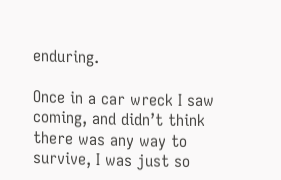enduring.

Once in a car wreck I saw coming, and didn’t think there was any way to survive, I was just so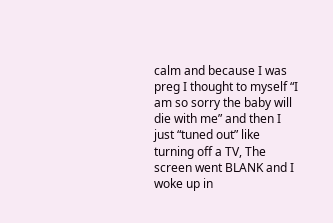calm and because I was preg I thought to myself “I am so sorry the baby will die with me” and then I just “tuned out” like turning off a TV, The screen went BLANK and I woke up in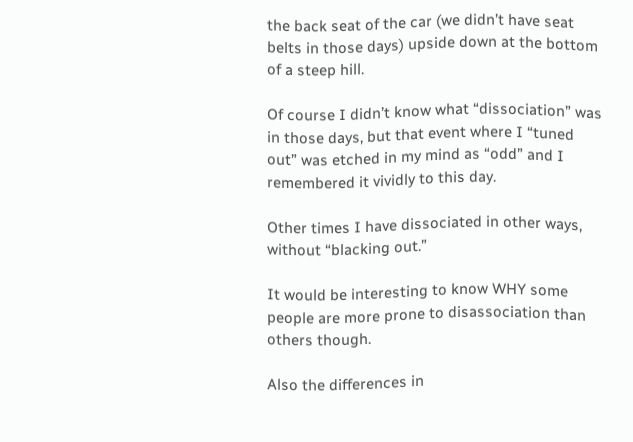the back seat of the car (we didn’t have seat belts in those days) upside down at the bottom of a steep hill.

Of course I didn’t know what “dissociation” was in those days, but that event where I “tuned out” was etched in my mind as “odd” and I remembered it vividly to this day.

Other times I have dissociated in other ways, without “blacking out.”

It would be interesting to know WHY some people are more prone to disassociation than others though.

Also the differences in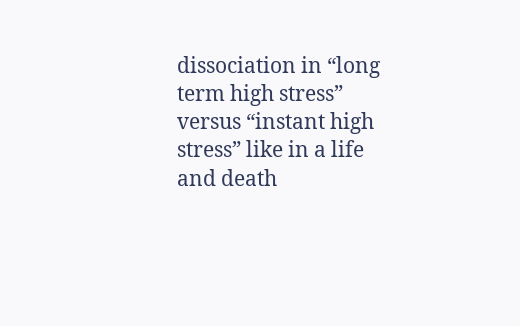dissociation in “long term high stress” versus “instant high stress” like in a life and death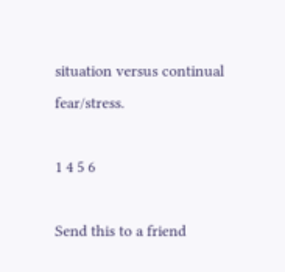situation versus continual fear/stress.

1 4 5 6

Send this to a friend